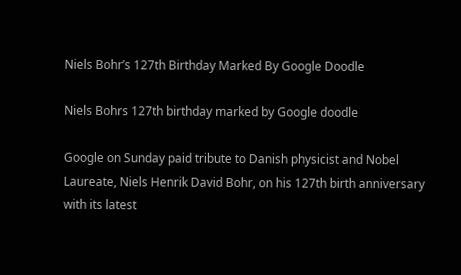Niels Bohr’s 127th Birthday Marked By Google Doodle

Niels Bohrs 127th birthday marked by Google doodle

Google on Sunday paid tribute to Danish physicist and Nobel Laureate, Niels Henrik David Bohr, on his 127th birth anniversary with its latest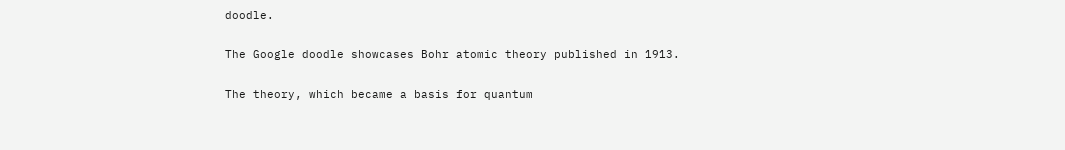doodle.

The Google doodle showcases Bohr atomic theory published in 1913.

The theory, which became a basis for quantum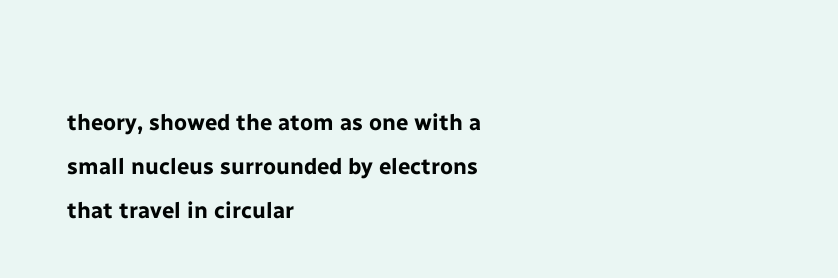theory, showed the atom as one with a small nucleus surrounded by electrons that travel in circular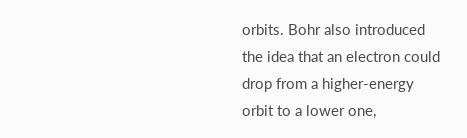orbits. Bohr also introduced the idea that an electron could drop from a higher-energy orbit to a lower one,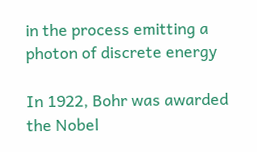in the process emitting a photon of discrete energy

In 1922, Bohr was awarded the Nobel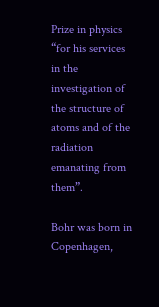Prize in physics “for his services in the investigation of the structure of atoms and of the radiation emanating from them”.

Bohr was born in Copenhagen,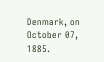Denmark, on October 07, 1885.